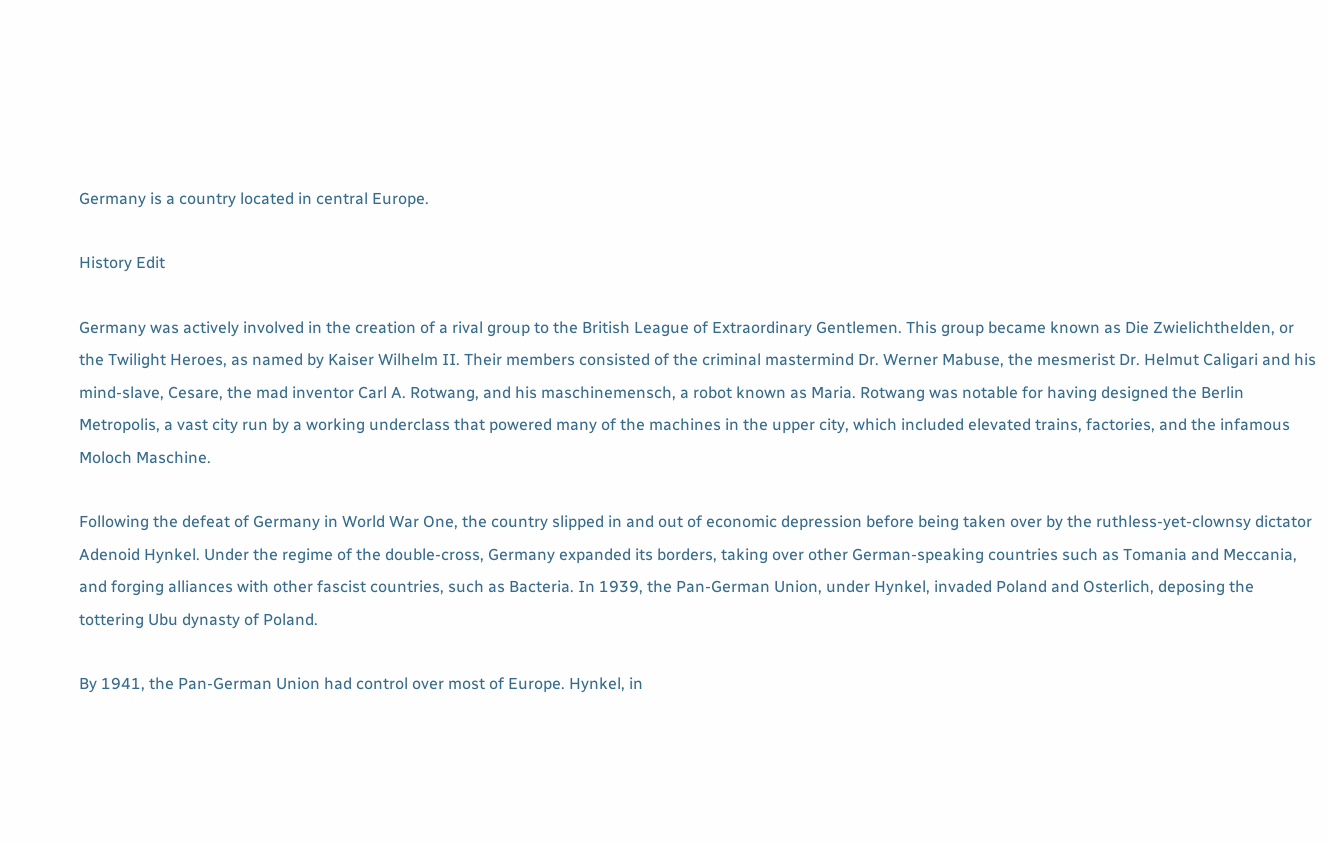Germany is a country located in central Europe.

History Edit

Germany was actively involved in the creation of a rival group to the British League of Extraordinary Gentlemen. This group became known as Die Zwielichthelden, or the Twilight Heroes, as named by Kaiser Wilhelm II. Their members consisted of the criminal mastermind Dr. Werner Mabuse, the mesmerist Dr. Helmut Caligari and his mind-slave, Cesare, the mad inventor Carl A. Rotwang, and his maschinemensch, a robot known as Maria. Rotwang was notable for having designed the Berlin Metropolis, a vast city run by a working underclass that powered many of the machines in the upper city, which included elevated trains, factories, and the infamous Moloch Maschine.

Following the defeat of Germany in World War One, the country slipped in and out of economic depression before being taken over by the ruthless-yet-clownsy dictator Adenoid Hynkel. Under the regime of the double-cross, Germany expanded its borders, taking over other German-speaking countries such as Tomania and Meccania, and forging alliances with other fascist countries, such as Bacteria. In 1939, the Pan-German Union, under Hynkel, invaded Poland and Osterlich, deposing the tottering Ubu dynasty of Poland.

By 1941, the Pan-German Union had control over most of Europe. Hynkel, in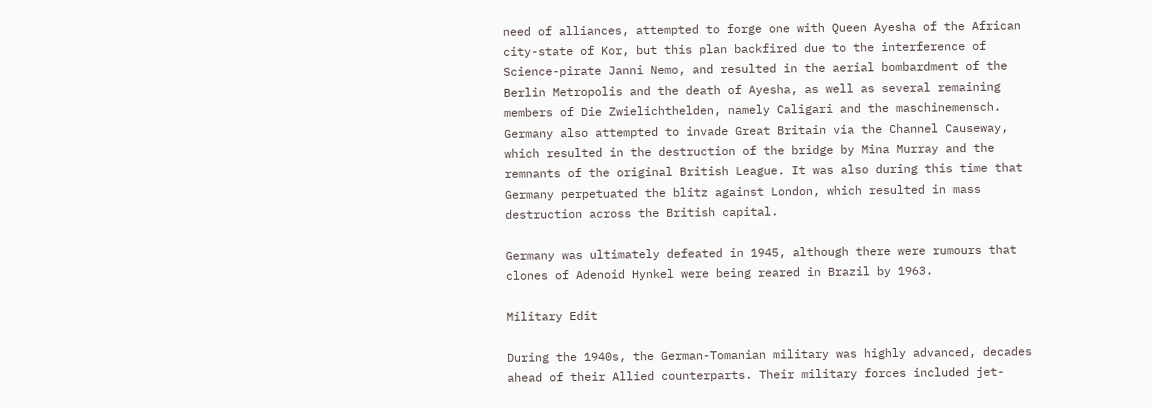need of alliances, attempted to forge one with Queen Ayesha of the African city-state of Kor, but this plan backfired due to the interference of Science-pirate Janni Nemo, and resulted in the aerial bombardment of the Berlin Metropolis and the death of Ayesha, as well as several remaining members of Die Zwielichthelden, namely Caligari and the maschinemensch. Germany also attempted to invade Great Britain via the Channel Causeway, which resulted in the destruction of the bridge by Mina Murray and the remnants of the original British League. It was also during this time that Germany perpetuated the blitz against London, which resulted in mass destruction across the British capital.

Germany was ultimately defeated in 1945, although there were rumours that clones of Adenoid Hynkel were being reared in Brazil by 1963.

Military Edit

During the 1940s, the German-Tomanian military was highly advanced, decades ahead of their Allied counterparts. Their military forces included jet-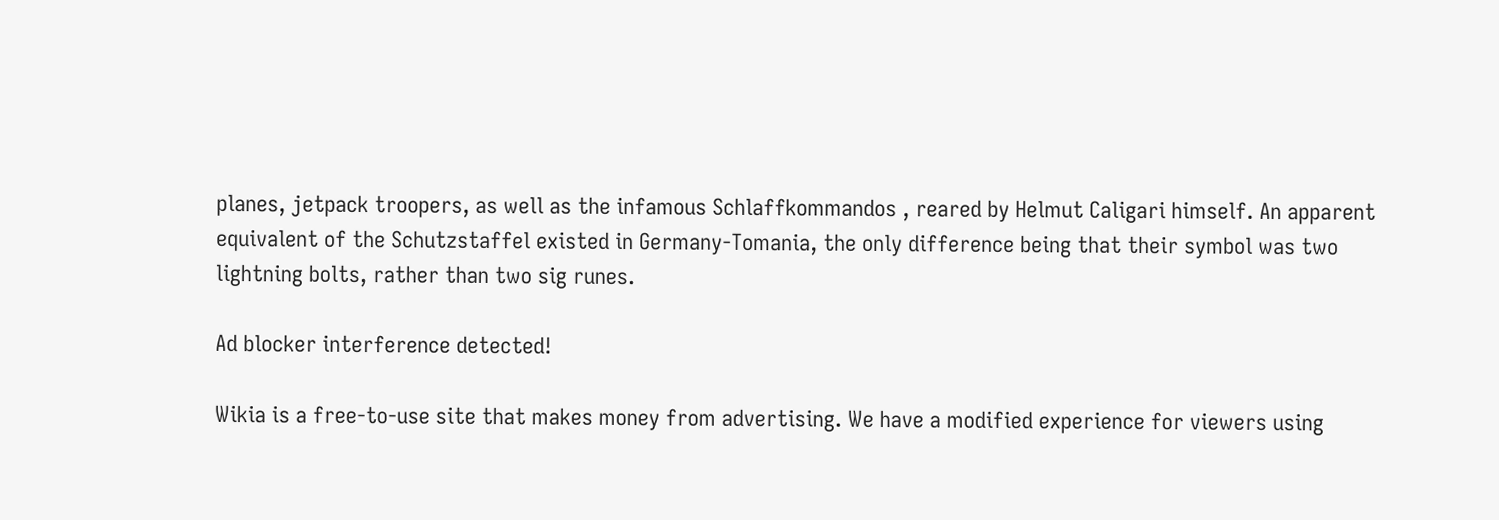planes, jetpack troopers, as well as the infamous Schlaffkommandos , reared by Helmut Caligari himself. An apparent equivalent of the Schutzstaffel existed in Germany-Tomania, the only difference being that their symbol was two lightning bolts, rather than two sig runes.

Ad blocker interference detected!

Wikia is a free-to-use site that makes money from advertising. We have a modified experience for viewers using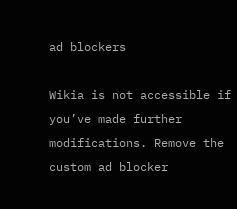ad blockers

Wikia is not accessible if you’ve made further modifications. Remove the custom ad blocker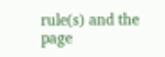rule(s) and the page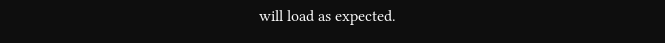will load as expected.